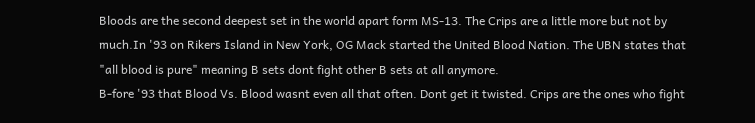Bloods are the second deepest set in the world apart form MS-13. The Crips are a little more but not by much.In '93 on Rikers Island in New York, OG Mack started the United Blood Nation. The UBN states that "all blood is pure" meaning B sets dont fight other B sets at all anymore.
B-fore '93 that Blood Vs. Blood wasnt even all that often. Dont get it twisted. Crips are the ones who fight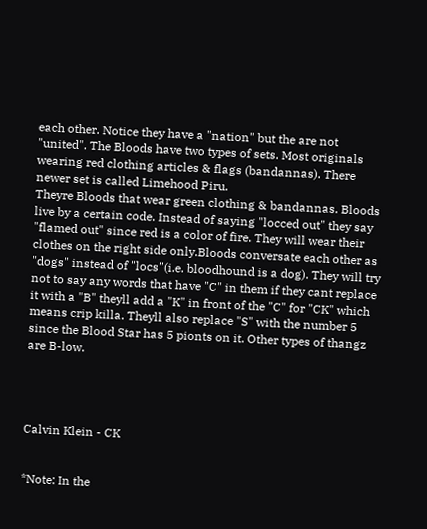each other. Notice they have a "nation" but the are not "united". The Bloods have two types of sets. Most originals wearing red clothing articles & flags (bandannas). There newer set is called Limehood Piru.
Theyre Bloods that wear green clothing & bandannas. Bloods live by a certain code. Instead of saying "locced out" they say "flamed out" since red is a color of fire. They will wear their clothes on the right side only.Bloods conversate each other as "dogs" instead of "locs"(i.e. bloodhound is a dog). They will try not to say any words that have "C" in them if they cant replace it with a "B" theyll add a "K" in front of the "C" for "CK" which means crip killa. Theyll also replace "S" with the number 5 since the Blood Star has 5 pionts on it. Other types of thangz are B-low.




Calvin Klein - CK


*Note: In the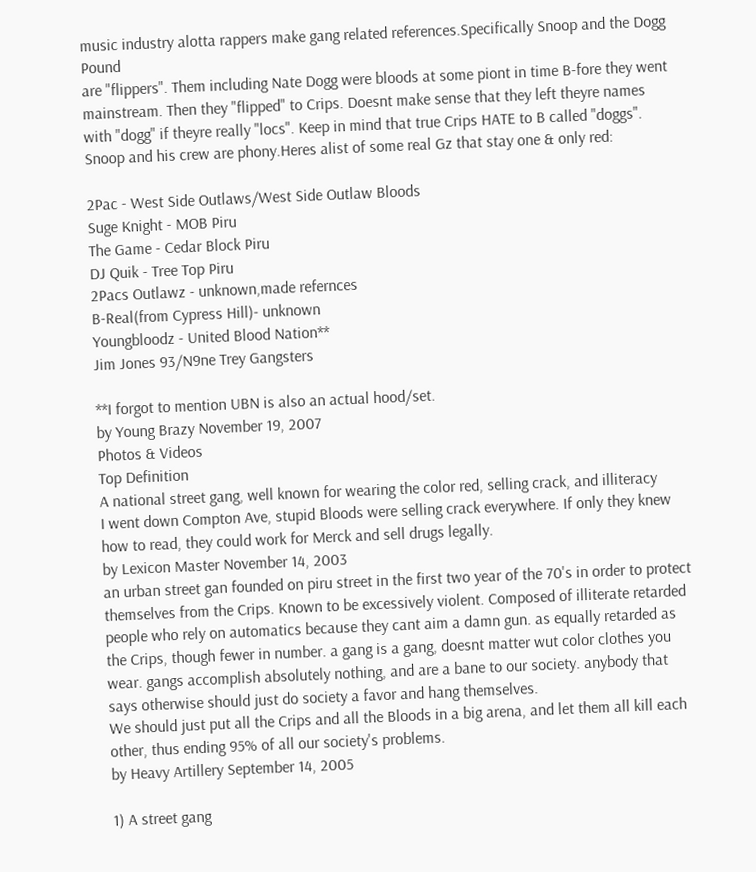music industry alotta rappers make gang related references.Specifically Snoop and the Dogg Pound
are "flippers". Them including Nate Dogg were bloods at some piont in time B-fore they went mainstream. Then they "flipped" to Crips. Doesnt make sense that they left theyre names with "dogg" if theyre really "locs". Keep in mind that true Crips HATE to B called "doggs". Snoop and his crew are phony.Heres alist of some real Gz that stay one & only red:

2Pac - West Side Outlaws/West Side Outlaw Bloods
Suge Knight - MOB Piru
The Game - Cedar Block Piru
DJ Quik - Tree Top Piru
2Pacs Outlawz - unknown,made refernces
B-Real(from Cypress Hill)- unknown
Youngbloodz - United Blood Nation**
Jim Jones 93/N9ne Trey Gangsters

**I forgot to mention UBN is also an actual hood/set.
by Young Brazy November 19, 2007
Photos & Videos
Top Definition
A national street gang, well known for wearing the color red, selling crack, and illiteracy
I went down Compton Ave, stupid Bloods were selling crack everywhere. If only they knew how to read, they could work for Merck and sell drugs legally.
by Lexicon Master November 14, 2003
an urban street gan founded on piru street in the first two year of the 70's in order to protect themselves from the Crips. Known to be excessively violent. Composed of illiterate retarded people who rely on automatics because they cant aim a damn gun. as equally retarded as the Crips, though fewer in number. a gang is a gang, doesnt matter wut color clothes you wear. gangs accomplish absolutely nothing, and are a bane to our society. anybody that says otherwise should just do society a favor and hang themselves.
We should just put all the Crips and all the Bloods in a big arena, and let them all kill each other, thus ending 95% of all our society's problems.
by Heavy Artillery September 14, 2005

1) A street gang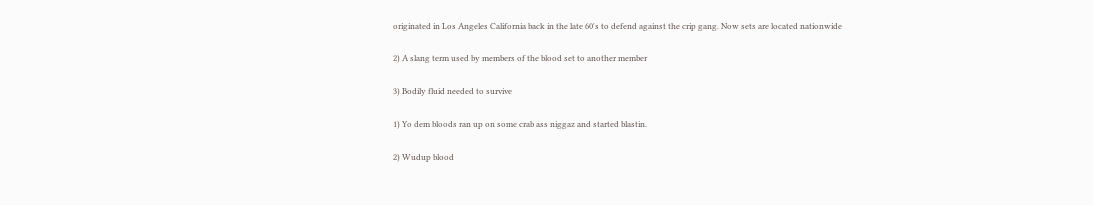originated in Los Angeles California back in the late 60's to defend against the crip gang. Now sets are located nationwide

2) A slang term used by members of the blood set to another member

3) Bodily fluid needed to survive

1) Yo dem bloods ran up on some crab ass niggaz and started blastin.

2) Wudup blood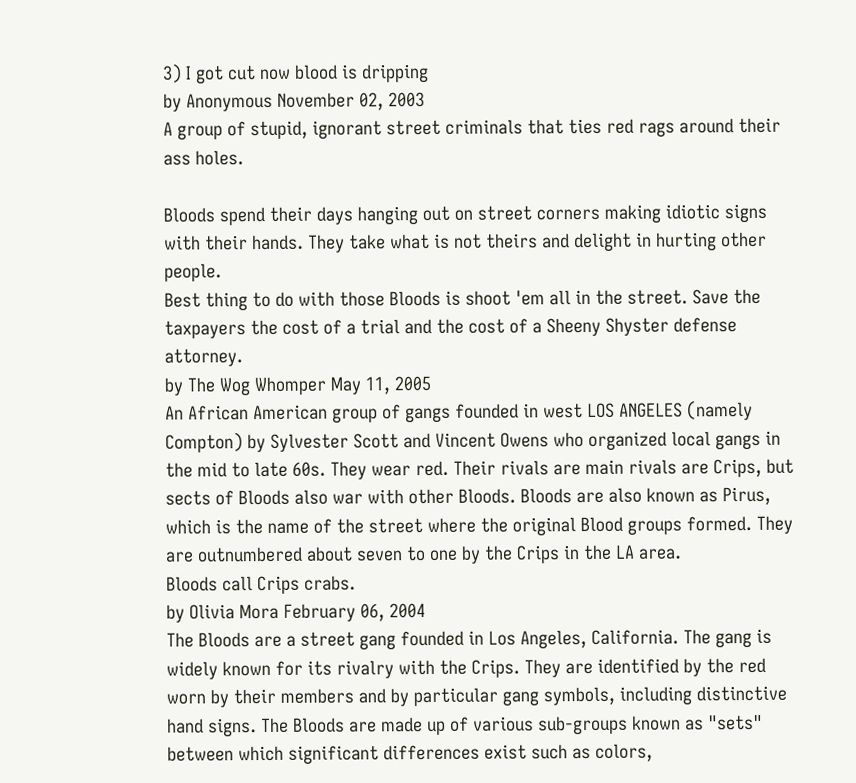3) I got cut now blood is dripping
by Anonymous November 02, 2003
A group of stupid, ignorant street criminals that ties red rags around their ass holes.

Bloods spend their days hanging out on street corners making idiotic signs with their hands. They take what is not theirs and delight in hurting other people.
Best thing to do with those Bloods is shoot 'em all in the street. Save the taxpayers the cost of a trial and the cost of a Sheeny Shyster defense attorney.
by The Wog Whomper May 11, 2005
An African American group of gangs founded in west LOS ANGELES (namely Compton) by Sylvester Scott and Vincent Owens who organized local gangs in the mid to late 60s. They wear red. Their rivals are main rivals are Crips, but sects of Bloods also war with other Bloods. Bloods are also known as Pirus, which is the name of the street where the original Blood groups formed. They are outnumbered about seven to one by the Crips in the LA area.
Bloods call Crips crabs.
by Olivia Mora February 06, 2004
The Bloods are a street gang founded in Los Angeles, California. The gang is widely known for its rivalry with the Crips. They are identified by the red worn by their members and by particular gang symbols, including distinctive hand signs. The Bloods are made up of various sub-groups known as "sets" between which significant differences exist such as colors,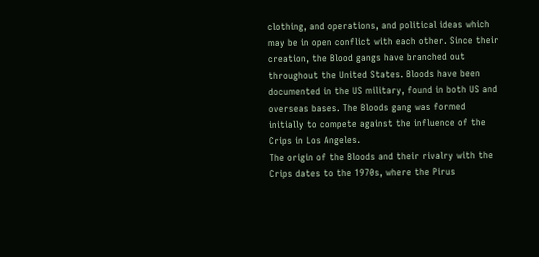clothing, and operations, and political ideas which may be in open conflict with each other. Since their creation, the Blood gangs have branched out throughout the United States. Bloods have been documented in the US military, found in both US and overseas bases. The Bloods gang was formed initially to compete against the influence of the Crips in Los Angeles.
The origin of the Bloods and their rivalry with the Crips dates to the 1970s, where the Pirus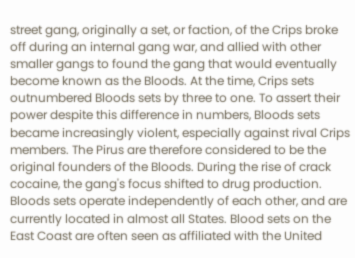street gang, originally a set, or faction, of the Crips broke off during an internal gang war, and allied with other smaller gangs to found the gang that would eventually become known as the Bloods. At the time, Crips sets outnumbered Bloods sets by three to one. To assert their power despite this difference in numbers, Bloods sets became increasingly violent, especially against rival Crips members. The Pirus are therefore considered to be the original founders of the Bloods. During the rise of crack cocaine, the gang's focus shifted to drug production. Bloods sets operate independently of each other, and are currently located in almost all States. Blood sets on the East Coast are often seen as affiliated with the United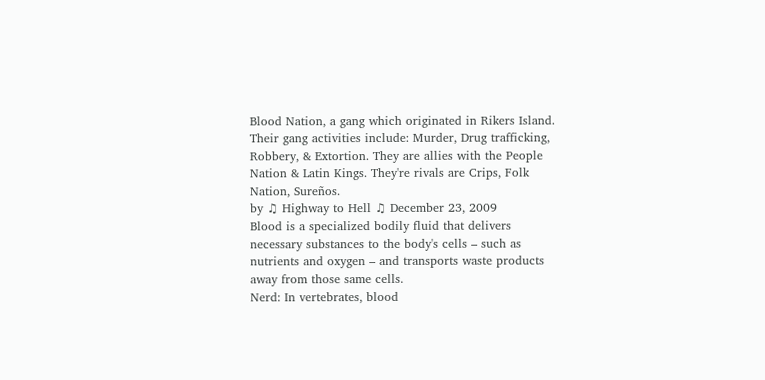Blood Nation, a gang which originated in Rikers Island. Their gang activities include: Murder, Drug trafficking, Robbery, & Extortion. They are allies with the People Nation & Latin Kings. They're rivals are Crips, Folk Nation, Sureños.
by ♫ Highway to Hell ♫ December 23, 2009
Blood is a specialized bodily fluid that delivers necessary substances to the body's cells – such as nutrients and oxygen – and transports waste products away from those same cells.
Nerd: In vertebrates, blood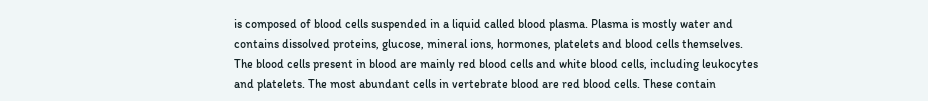is composed of blood cells suspended in a liquid called blood plasma. Plasma is mostly water and contains dissolved proteins, glucose, mineral ions, hormones, platelets and blood cells themselves. The blood cells present in blood are mainly red blood cells and white blood cells, including leukocytes and platelets. The most abundant cells in vertebrate blood are red blood cells. These contain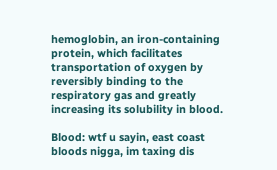hemoglobin, an iron-containing protein, which facilitates transportation of oxygen by reversibly binding to the respiratory gas and greatly increasing its solubility in blood.

Blood: wtf u sayin, east coast bloods nigga, im taxing dis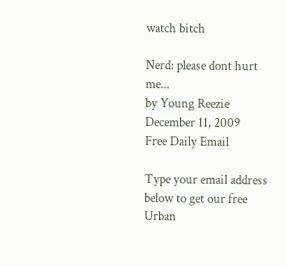watch bitch

Nerd: please dont hurt me...
by Young Reezie December 11, 2009
Free Daily Email

Type your email address below to get our free Urban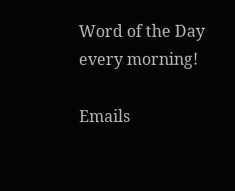Word of the Day every morning!

Emails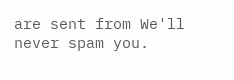are sent from We'll never spam you.